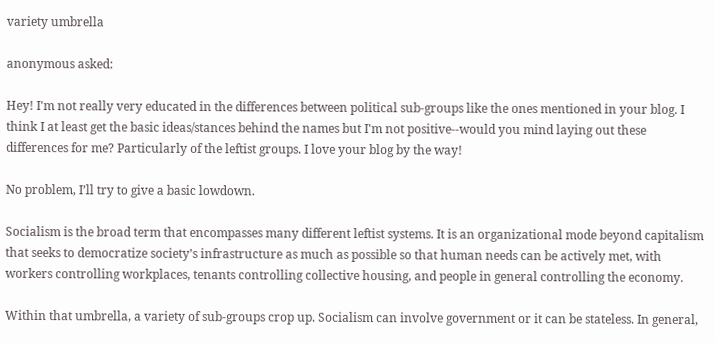variety umbrella

anonymous asked:

Hey! I'm not really very educated in the differences between political sub-groups like the ones mentioned in your blog. I think I at least get the basic ideas/stances behind the names but I'm not positive--would you mind laying out these differences for me? Particularly of the leftist groups. I love your blog by the way!

No problem, I’ll try to give a basic lowdown.

Socialism is the broad term that encompasses many different leftist systems. It is an organizational mode beyond capitalism that seeks to democratize society’s infrastructure as much as possible so that human needs can be actively met, with workers controlling workplaces, tenants controlling collective housing, and people in general controlling the economy.

Within that umbrella, a variety of sub-groups crop up. Socialism can involve government or it can be stateless. In general,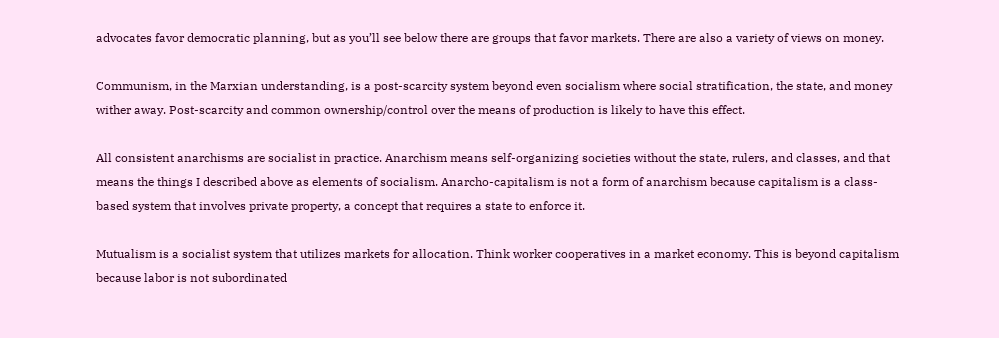advocates favor democratic planning, but as you’ll see below there are groups that favor markets. There are also a variety of views on money.

Communism, in the Marxian understanding, is a post-scarcity system beyond even socialism where social stratification, the state, and money wither away. Post-scarcity and common ownership/control over the means of production is likely to have this effect.

All consistent anarchisms are socialist in practice. Anarchism means self-organizing societies without the state, rulers, and classes, and that means the things I described above as elements of socialism. Anarcho-capitalism is not a form of anarchism because capitalism is a class-based system that involves private property, a concept that requires a state to enforce it.

Mutualism is a socialist system that utilizes markets for allocation. Think worker cooperatives in a market economy. This is beyond capitalism because labor is not subordinated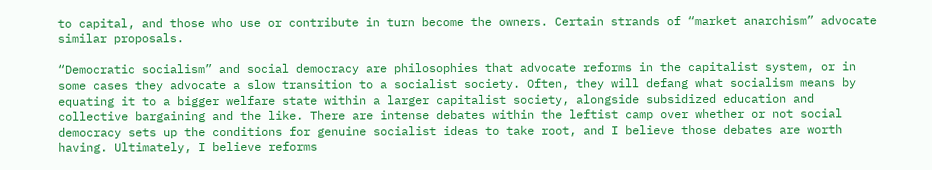to capital, and those who use or contribute in turn become the owners. Certain strands of “market anarchism” advocate similar proposals.

“Democratic socialism” and social democracy are philosophies that advocate reforms in the capitalist system, or in some cases they advocate a slow transition to a socialist society. Often, they will defang what socialism means by equating it to a bigger welfare state within a larger capitalist society, alongside subsidized education and collective bargaining and the like. There are intense debates within the leftist camp over whether or not social democracy sets up the conditions for genuine socialist ideas to take root, and I believe those debates are worth having. Ultimately, I believe reforms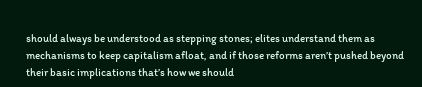should always be understood as stepping stones; elites understand them as mechanisms to keep capitalism afloat, and if those reforms aren’t pushed beyond their basic implications that’s how we should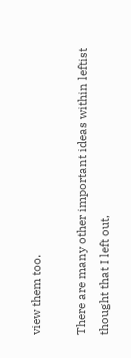view them too.

There are many other important ideas within leftist thought that I left out,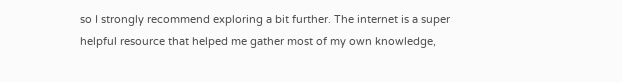so I strongly recommend exploring a bit further. The internet is a super helpful resource that helped me gather most of my own knowledge,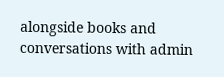alongside books and conversations with admin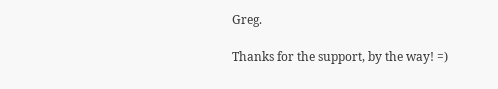Greg.

Thanks for the support, by the way! =)